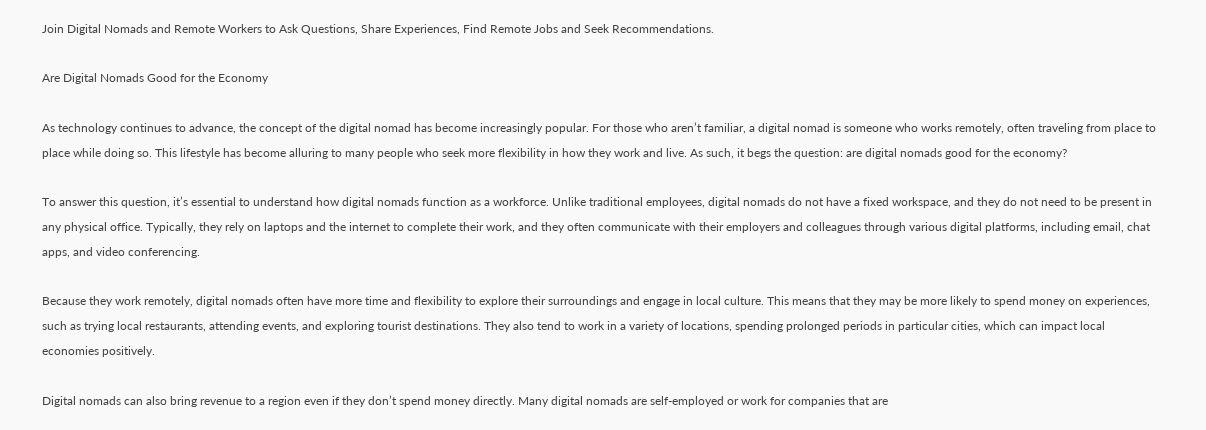Join Digital Nomads and Remote Workers to Ask Questions, Share Experiences, Find Remote Jobs and Seek Recommendations.

Are Digital Nomads Good for the Economy

As technology continues to advance, the concept of the digital nomad has become increasingly popular. For those who aren’t familiar, a digital nomad is someone who works remotely, often traveling from place to place while doing so. This lifestyle has become alluring to many people who seek more flexibility in how they work and live. As such, it begs the question: are digital nomads good for the economy?

To answer this question, it’s essential to understand how digital nomads function as a workforce. Unlike traditional employees, digital nomads do not have a fixed workspace, and they do not need to be present in any physical office. Typically, they rely on laptops and the internet to complete their work, and they often communicate with their employers and colleagues through various digital platforms, including email, chat apps, and video conferencing.

Because they work remotely, digital nomads often have more time and flexibility to explore their surroundings and engage in local culture. This means that they may be more likely to spend money on experiences, such as trying local restaurants, attending events, and exploring tourist destinations. They also tend to work in a variety of locations, spending prolonged periods in particular cities, which can impact local economies positively.

Digital nomads can also bring revenue to a region even if they don’t spend money directly. Many digital nomads are self-employed or work for companies that are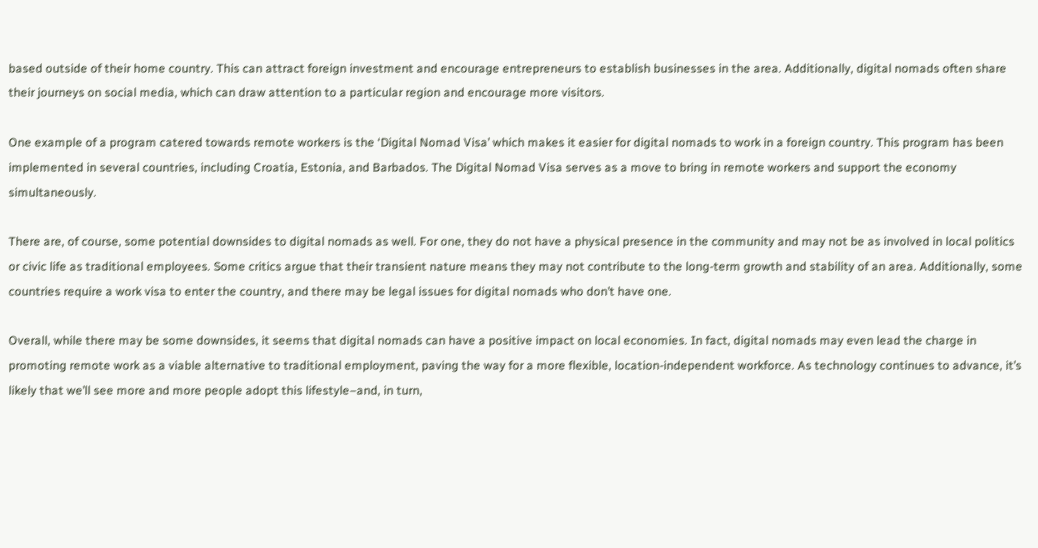based outside of their home country. This can attract foreign investment and encourage entrepreneurs to establish businesses in the area. Additionally, digital nomads often share their journeys on social media, which can draw attention to a particular region and encourage more visitors.

One example of a program catered towards remote workers is the ‘Digital Nomad Visa’ which makes it easier for digital nomads to work in a foreign country. This program has been implemented in several countries, including Croatia, Estonia, and Barbados. The Digital Nomad Visa serves as a move to bring in remote workers and support the economy simultaneously.

There are, of course, some potential downsides to digital nomads as well. For one, they do not have a physical presence in the community and may not be as involved in local politics or civic life as traditional employees. Some critics argue that their transient nature means they may not contribute to the long-term growth and stability of an area. Additionally, some countries require a work visa to enter the country, and there may be legal issues for digital nomads who don’t have one.

Overall, while there may be some downsides, it seems that digital nomads can have a positive impact on local economies. In fact, digital nomads may even lead the charge in promoting remote work as a viable alternative to traditional employment, paving the way for a more flexible, location-independent workforce. As technology continues to advance, it’s likely that we’ll see more and more people adopt this lifestyle–and, in turn,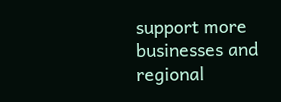support more businesses and regional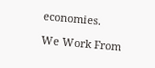economies.

We Work From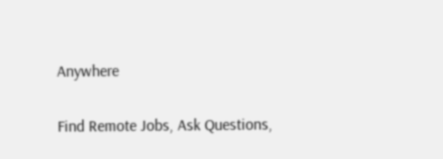Anywhere

Find Remote Jobs, Ask Questions,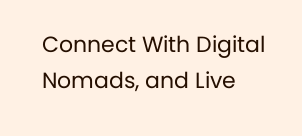Connect With Digital Nomads, and Live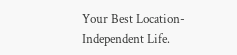Your Best Location-Independent Life.